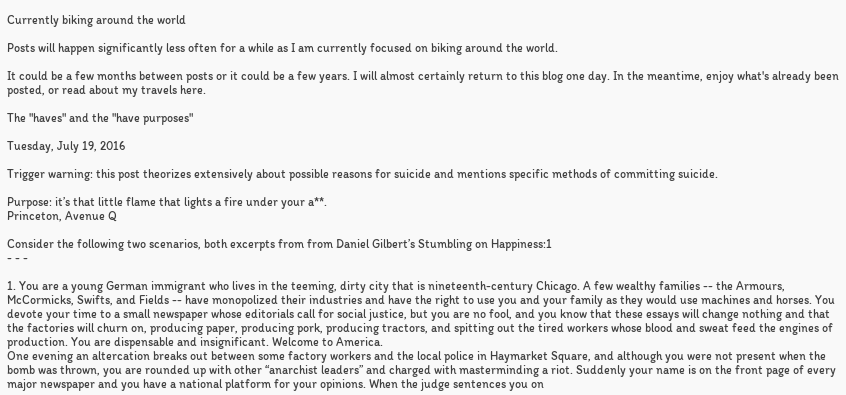Currently biking around the world

Posts will happen significantly less often for a while as I am currently focused on biking around the world.

It could be a few months between posts or it could be a few years. I will almost certainly return to this blog one day. In the meantime, enjoy what's already been posted, or read about my travels here.

The "haves" and the "have purposes"

Tuesday, July 19, 2016

Trigger warning: this post theorizes extensively about possible reasons for suicide and mentions specific methods of committing suicide.

Purpose: it’s that little flame that lights a fire under your a**.
Princeton, Avenue Q

Consider the following two scenarios, both excerpts from from Daniel Gilbert’s Stumbling on Happiness:1
- - -

1. You are a young German immigrant who lives in the teeming, dirty city that is nineteenth-century Chicago. A few wealthy families -- the Armours, McCormicks, Swifts, and Fields -- have monopolized their industries and have the right to use you and your family as they would use machines and horses. You devote your time to a small newspaper whose editorials call for social justice, but you are no fool, and you know that these essays will change nothing and that the factories will churn on, producing paper, producing pork, producing tractors, and spitting out the tired workers whose blood and sweat feed the engines of production. You are dispensable and insignificant. Welcome to America.
One evening an altercation breaks out between some factory workers and the local police in Haymarket Square, and although you were not present when the bomb was thrown, you are rounded up with other “anarchist leaders” and charged with masterminding a riot. Suddenly your name is on the front page of every major newspaper and you have a national platform for your opinions. When the judge sentences you on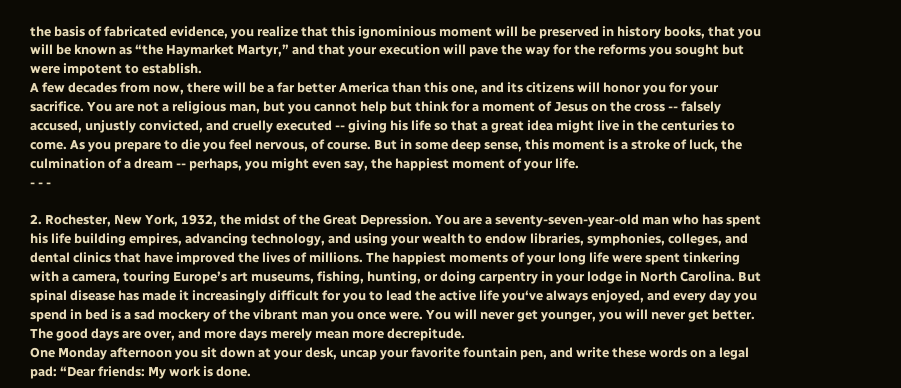the basis of fabricated evidence, you realize that this ignominious moment will be preserved in history books, that you will be known as “the Haymarket Martyr,” and that your execution will pave the way for the reforms you sought but were impotent to establish.
A few decades from now, there will be a far better America than this one, and its citizens will honor you for your sacrifice. You are not a religious man, but you cannot help but think for a moment of Jesus on the cross -- falsely accused, unjustly convicted, and cruelly executed -- giving his life so that a great idea might live in the centuries to come. As you prepare to die you feel nervous, of course. But in some deep sense, this moment is a stroke of luck, the culmination of a dream -- perhaps, you might even say, the happiest moment of your life.
- - -

2. Rochester, New York, 1932, the midst of the Great Depression. You are a seventy-seven-year-old man who has spent his life building empires, advancing technology, and using your wealth to endow libraries, symphonies, colleges, and dental clinics that have improved the lives of millions. The happiest moments of your long life were spent tinkering with a camera, touring Europe’s art museums, fishing, hunting, or doing carpentry in your lodge in North Carolina. But spinal disease has made it increasingly difficult for you to lead the active life you‘ve always enjoyed, and every day you spend in bed is a sad mockery of the vibrant man you once were. You will never get younger, you will never get better. The good days are over, and more days merely mean more decrepitude.
One Monday afternoon you sit down at your desk, uncap your favorite fountain pen, and write these words on a legal pad: “Dear friends: My work is done.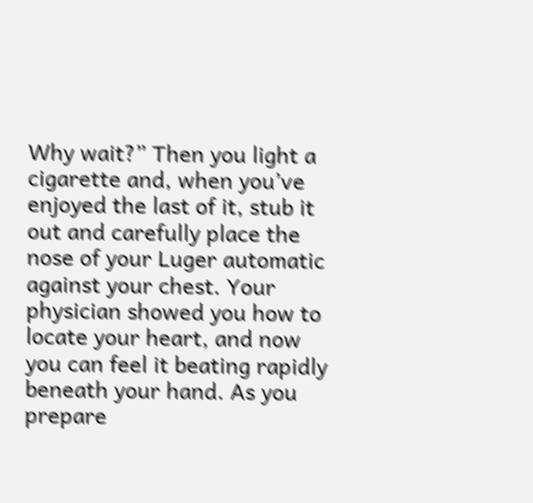Why wait?” Then you light a cigarette and, when you’ve enjoyed the last of it, stub it out and carefully place the nose of your Luger automatic against your chest. Your physician showed you how to locate your heart, and now you can feel it beating rapidly beneath your hand. As you prepare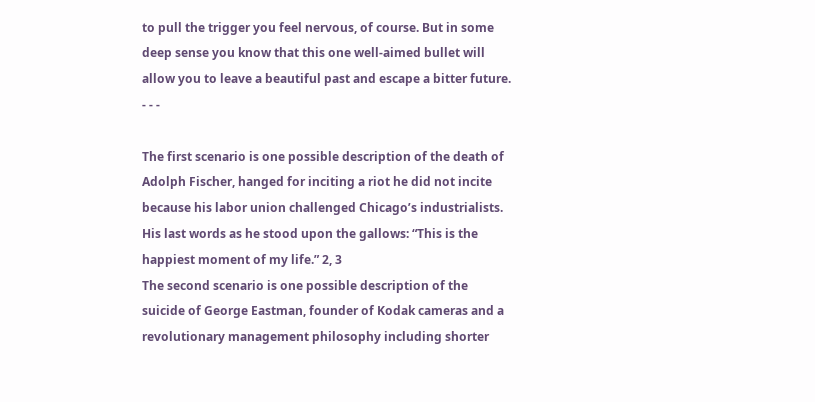to pull the trigger you feel nervous, of course. But in some deep sense you know that this one well-aimed bullet will allow you to leave a beautiful past and escape a bitter future.
- - -

The first scenario is one possible description of the death of Adolph Fischer, hanged for inciting a riot he did not incite because his labor union challenged Chicago’s industrialists. His last words as he stood upon the gallows: “This is the happiest moment of my life.” 2, 3
The second scenario is one possible description of the suicide of George Eastman, founder of Kodak cameras and a revolutionary management philosophy including shorter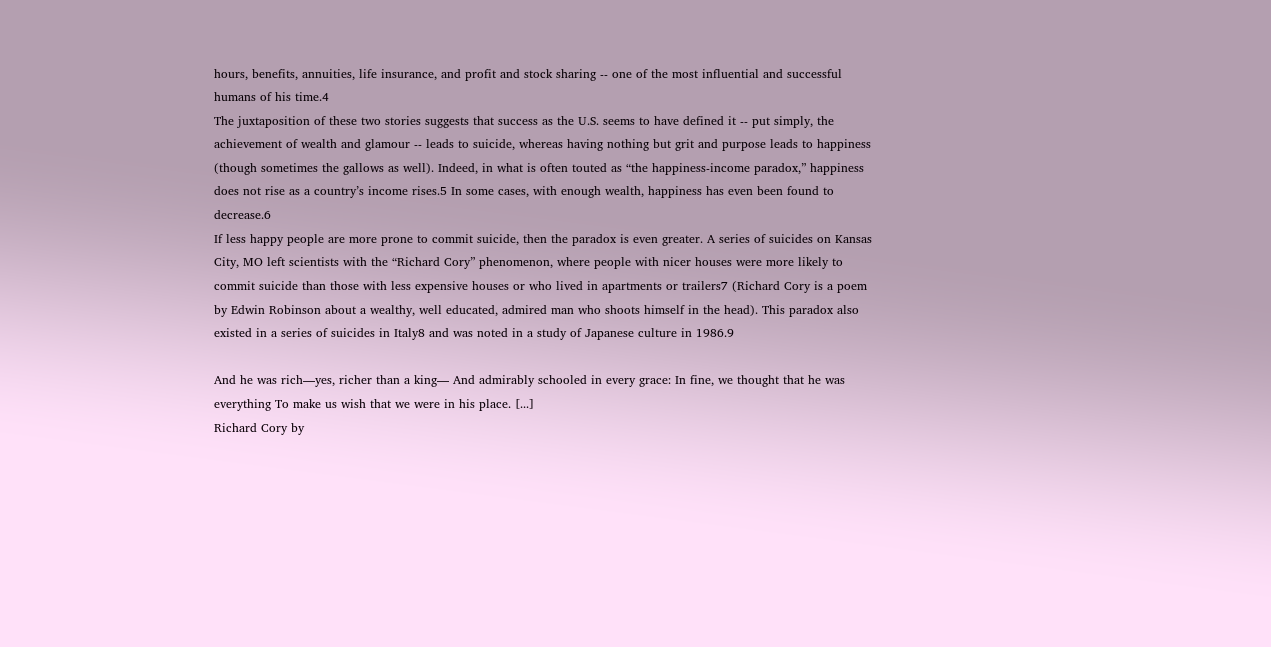hours, benefits, annuities, life insurance, and profit and stock sharing -- one of the most influential and successful humans of his time.4
The juxtaposition of these two stories suggests that success as the U.S. seems to have defined it -- put simply, the achievement of wealth and glamour -- leads to suicide, whereas having nothing but grit and purpose leads to happiness (though sometimes the gallows as well). Indeed, in what is often touted as “the happiness-income paradox,” happiness does not rise as a country’s income rises.5 In some cases, with enough wealth, happiness has even been found to decrease.6
If less happy people are more prone to commit suicide, then the paradox is even greater. A series of suicides on Kansas City, MO left scientists with the “Richard Cory” phenomenon, where people with nicer houses were more likely to commit suicide than those with less expensive houses or who lived in apartments or trailers7 (Richard Cory is a poem by Edwin Robinson about a wealthy, well educated, admired man who shoots himself in the head). This paradox also existed in a series of suicides in Italy8 and was noted in a study of Japanese culture in 1986.9

And he was rich—yes, richer than a king— And admirably schooled in every grace: In fine, we thought that he was everything To make us wish that we were in his place. [...]
Richard Cory by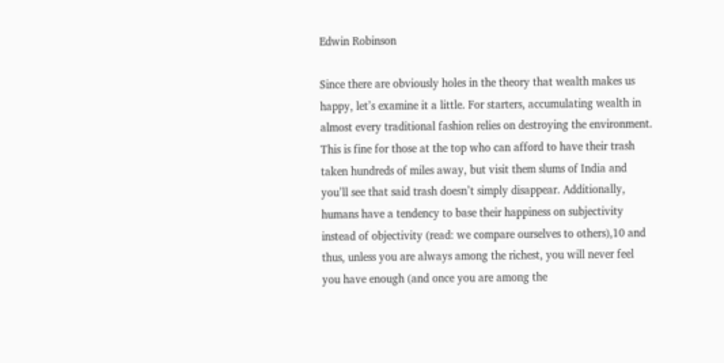Edwin Robinson

Since there are obviously holes in the theory that wealth makes us happy, let’s examine it a little. For starters, accumulating wealth in almost every traditional fashion relies on destroying the environment. This is fine for those at the top who can afford to have their trash taken hundreds of miles away, but visit them slums of India and you’ll see that said trash doesn’t simply disappear. Additionally, humans have a tendency to base their happiness on subjectivity instead of objectivity (read: we compare ourselves to others),10 and thus, unless you are always among the richest, you will never feel you have enough (and once you are among the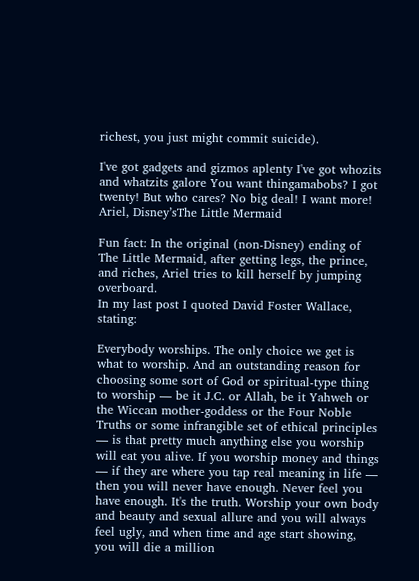richest, you just might commit suicide).

I've got gadgets and gizmos aplenty I've got whozits and whatzits galore You want thingamabobs? I got twenty! But who cares? No big deal! I want more!
Ariel, Disney’sThe Little Mermaid

Fun fact: In the original (non-Disney) ending of The Little Mermaid, after getting legs, the prince, and riches, Ariel tries to kill herself by jumping overboard.
In my last post I quoted David Foster Wallace, stating:

Everybody worships. The only choice we get is what to worship. And an outstanding reason for choosing some sort of God or spiritual-type thing to worship — be it J.C. or Allah, be it Yahweh or the Wiccan mother-goddess or the Four Noble Truths or some infrangible set of ethical principles — is that pretty much anything else you worship will eat you alive. If you worship money and things — if they are where you tap real meaning in life — then you will never have enough. Never feel you have enough. It's the truth. Worship your own body and beauty and sexual allure and you will always feel ugly, and when time and age start showing, you will die a million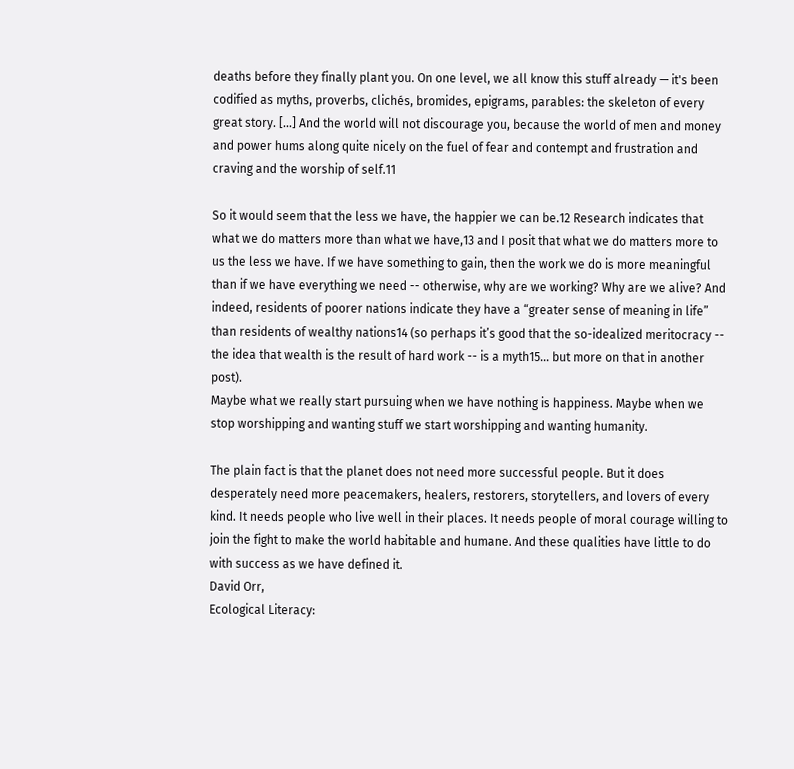deaths before they finally plant you. On one level, we all know this stuff already — it's been codified as myths, proverbs, clichés, bromides, epigrams, parables: the skeleton of every great story. [...] And the world will not discourage you, because the world of men and money and power hums along quite nicely on the fuel of fear and contempt and frustration and craving and the worship of self.11

So it would seem that the less we have, the happier we can be.12 Research indicates that what we do matters more than what we have,13 and I posit that what we do matters more to us the less we have. If we have something to gain, then the work we do is more meaningful than if we have everything we need -- otherwise, why are we working? Why are we alive? And indeed, residents of poorer nations indicate they have a “greater sense of meaning in life” than residents of wealthy nations14 (so perhaps it’s good that the so-idealized meritocracy -- the idea that wealth is the result of hard work -- is a myth15... but more on that in another post).
Maybe what we really start pursuing when we have nothing is happiness. Maybe when we stop worshipping and wanting stuff we start worshipping and wanting humanity.

The plain fact is that the planet does not need more successful people. But it does desperately need more peacemakers, healers, restorers, storytellers, and lovers of every kind. It needs people who live well in their places. It needs people of moral courage willing to join the fight to make the world habitable and humane. And these qualities have little to do with success as we have defined it.
David Orr,
Ecological Literacy: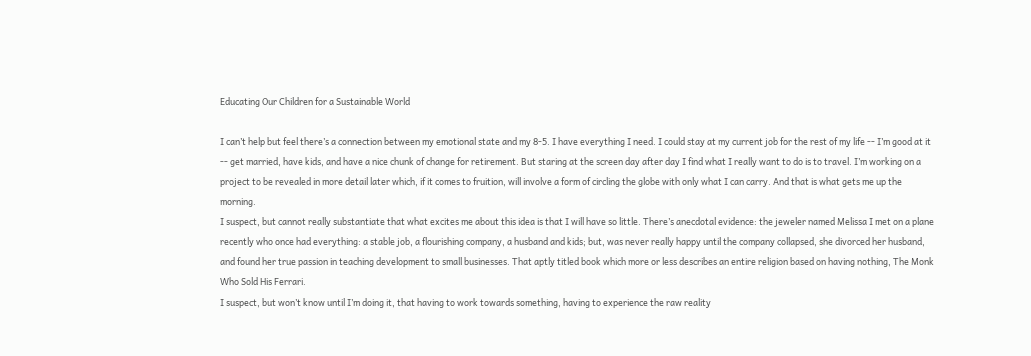Educating Our Children for a Sustainable World

I can’t help but feel there’s a connection between my emotional state and my 8-5. I have everything I need. I could stay at my current job for the rest of my life -- I’m good at it -- get married, have kids, and have a nice chunk of change for retirement. But staring at the screen day after day I find what I really want to do is to travel. I’m working on a project to be revealed in more detail later which, if it comes to fruition, will involve a form of circling the globe with only what I can carry. And that is what gets me up the morning.
I suspect, but cannot really substantiate that what excites me about this idea is that I will have so little. There’s anecdotal evidence: the jeweler named Melissa I met on a plane recently who once had everything: a stable job, a flourishing company, a husband and kids; but, was never really happy until the company collapsed, she divorced her husband, and found her true passion in teaching development to small businesses. That aptly titled book which more or less describes an entire religion based on having nothing, The Monk Who Sold His Ferrari.
I suspect, but won’t know until I’m doing it, that having to work towards something, having to experience the raw reality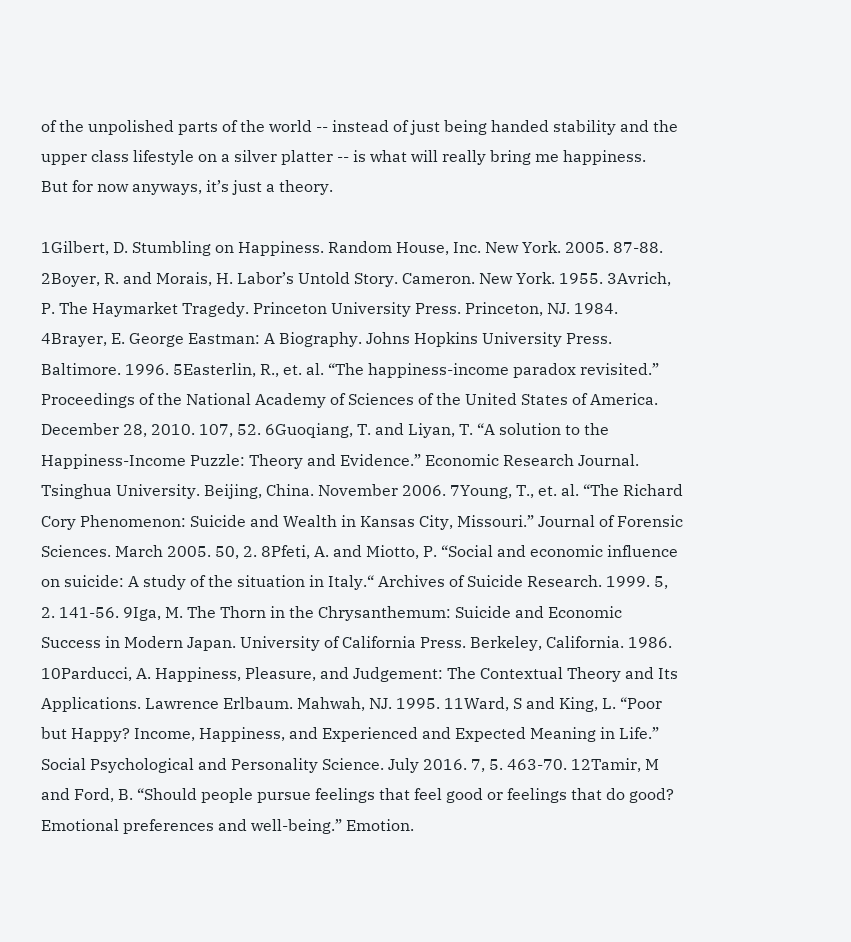of the unpolished parts of the world -- instead of just being handed stability and the upper class lifestyle on a silver platter -- is what will really bring me happiness.
But for now anyways, it’s just a theory.

1Gilbert, D. Stumbling on Happiness. Random House, Inc. New York. 2005. 87-88. 2Boyer, R. and Morais, H. Labor’s Untold Story. Cameron. New York. 1955. 3Avrich, P. The Haymarket Tragedy. Princeton University Press. Princeton, NJ. 1984. 4Brayer, E. George Eastman: A Biography. Johns Hopkins University Press. Baltimore. 1996. 5Easterlin, R., et. al. “The happiness-income paradox revisited.” Proceedings of the National Academy of Sciences of the United States of America. December 28, 2010. 107, 52. 6Guoqiang, T. and Liyan, T. “A solution to the Happiness-Income Puzzle: Theory and Evidence.” Economic Research Journal. Tsinghua University. Beijing, China. November 2006. 7Young, T., et. al. “The Richard Cory Phenomenon: Suicide and Wealth in Kansas City, Missouri.” Journal of Forensic Sciences. March 2005. 50, 2. 8Pfeti, A. and Miotto, P. “Social and economic influence on suicide: A study of the situation in Italy.“ Archives of Suicide Research. 1999. 5, 2. 141-56. 9Iga, M. The Thorn in the Chrysanthemum: Suicide and Economic Success in Modern Japan. University of California Press. Berkeley, California. 1986. 10Parducci, A. Happiness, Pleasure, and Judgement: The Contextual Theory and Its Applications. Lawrence Erlbaum. Mahwah, NJ. 1995. 11Ward, S and King, L. “Poor but Happy? Income, Happiness, and Experienced and Expected Meaning in Life.” Social Psychological and Personality Science. July 2016. 7, 5. 463-70. 12Tamir, M and Ford, B. “Should people pursue feelings that feel good or feelings that do good? Emotional preferences and well-being.” Emotion.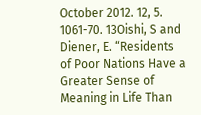October 2012. 12, 5. 1061-70. 13Oishi, S and Diener, E. “Residents of Poor Nations Have a Greater Sense of Meaning in Life Than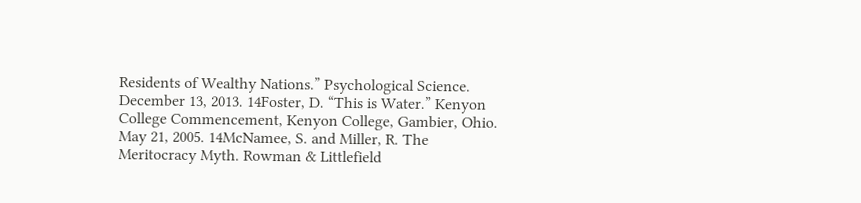Residents of Wealthy Nations.” Psychological Science. December 13, 2013. 14Foster, D. “This is Water.” Kenyon College Commencement, Kenyon College, Gambier, Ohio. May 21, 2005. 14McNamee, S. and Miller, R. The Meritocracy Myth. Rowman & Littlefield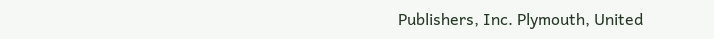Publishers, Inc. Plymouth, United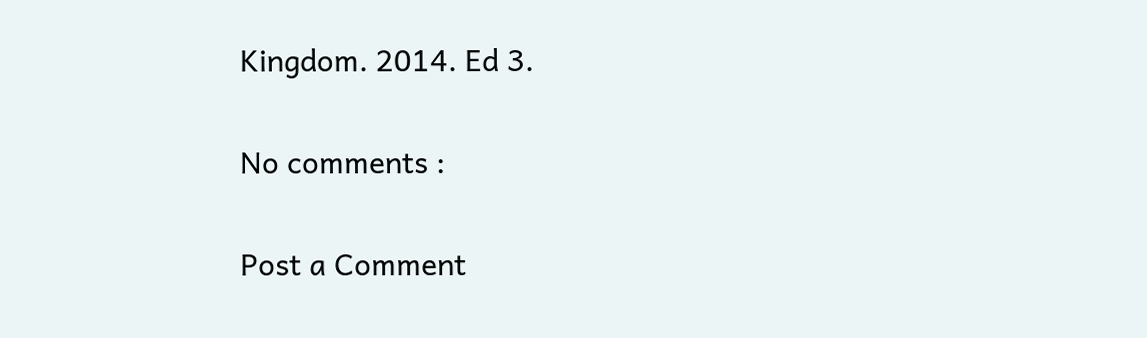Kingdom. 2014. Ed 3.

No comments :

Post a Comment